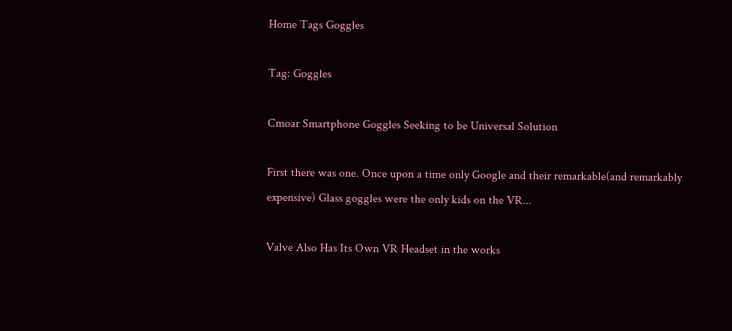Home Tags Goggles

Tag: Goggles

Cmoar Smartphone Goggles Seeking to be Universal Solution

First there was one. Once upon a time only Google and their remarkable(and remarkably expensive) Glass goggles were the only kids on the VR...

Valve Also Has Its Own VR Headset in the works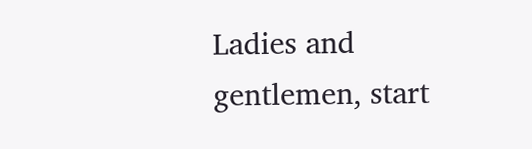Ladies and gentlemen, start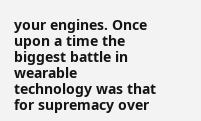your engines. Once upon a time the biggest battle in wearable technology was that for supremacy over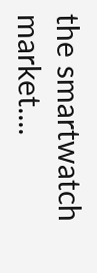the smartwatch market....